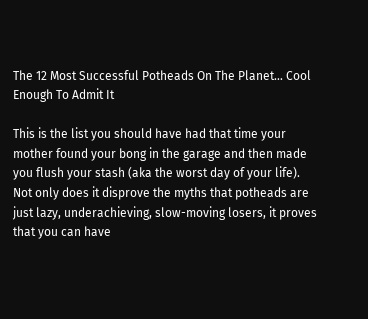The 12 Most Successful Potheads On The Planet… Cool Enough To Admit It

This is the list you should have had that time your mother found your bong in the garage and then made you flush your stash (aka the worst day of your life). Not only does it disprove the myths that potheads are just lazy, underachieving, slow-moving losers, it proves that you can have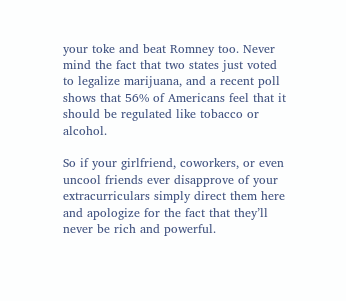your toke and beat Romney too. Never mind the fact that two states just voted to legalize marijuana, and a recent poll shows that 56% of Americans feel that it should be regulated like tobacco or alcohol.

So if your girlfriend, coworkers, or even uncool friends ever disapprove of your extracurriculars simply direct them here and apologize for the fact that they’ll never be rich and powerful.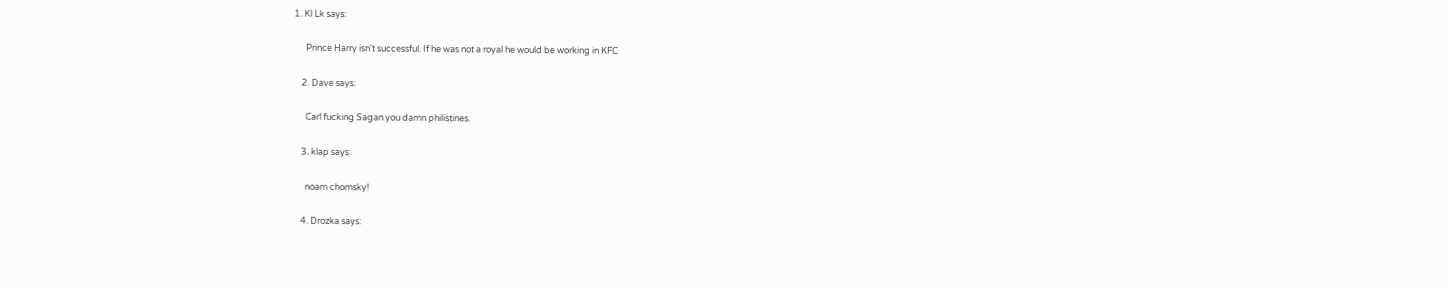1. Kl Lk says:

      Prince Harry isn't successful. If he was not a royal he would be working in KFC

    2. Dave says:

      Carl fucking Sagan you damn philistines.

    3. klap says:

      noam chomsky!

    4. Drozka says: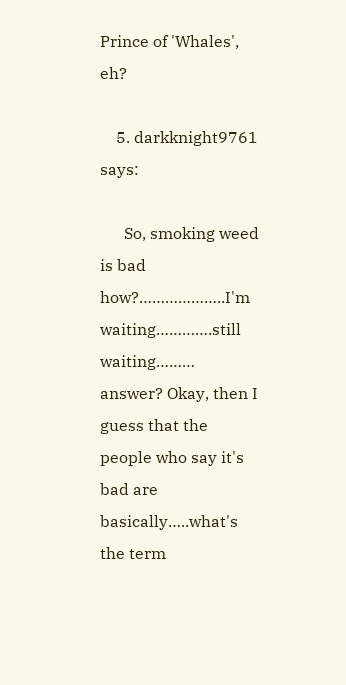Prince of 'Whales', eh?

    5. darkknight9761 says:

      So, smoking weed is bad how?………………..I'm waiting………….still waiting……… answer? Okay, then I guess that the people who say it's bad are basically…..what's the term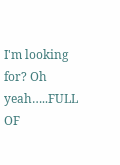I'm looking for? Oh yeah…..FULL OF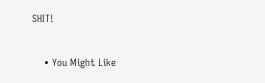SHIT!

    • You Might Like